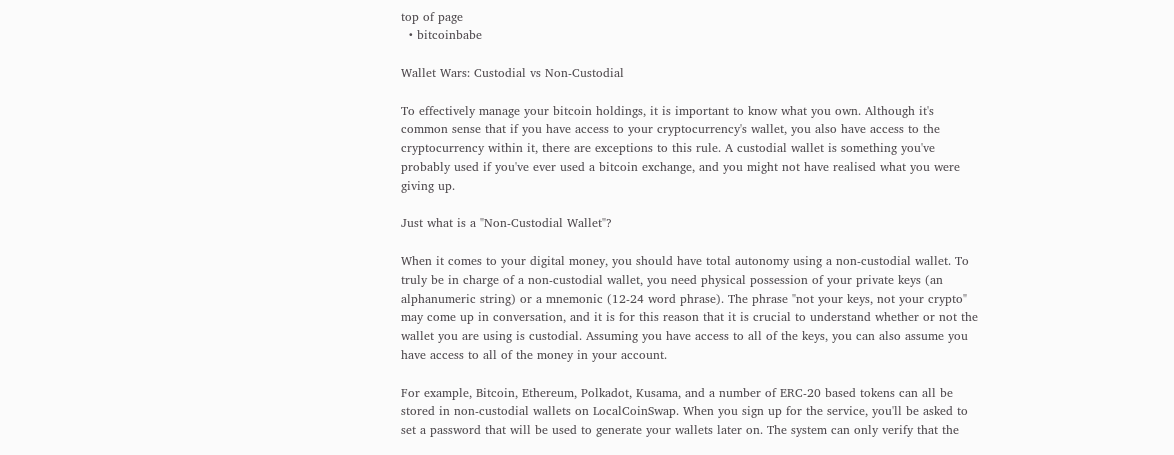top of page
  • bitcoinbabe

Wallet Wars: Custodial vs Non-Custodial

To effectively manage your bitcoin holdings, it is important to know what you own. Although it's common sense that if you have access to your cryptocurrency's wallet, you also have access to the cryptocurrency within it, there are exceptions to this rule. A custodial wallet is something you've probably used if you've ever used a bitcoin exchange, and you might not have realised what you were giving up.

Just what is a "Non-Custodial Wallet"?

When it comes to your digital money, you should have total autonomy using a non-custodial wallet. To truly be in charge of a non-custodial wallet, you need physical possession of your private keys (an alphanumeric string) or a mnemonic (12-24 word phrase). The phrase "not your keys, not your crypto" may come up in conversation, and it is for this reason that it is crucial to understand whether or not the wallet you are using is custodial. Assuming you have access to all of the keys, you can also assume you have access to all of the money in your account.

For example, Bitcoin, Ethereum, Polkadot, Kusama, and a number of ERC-20 based tokens can all be stored in non-custodial wallets on LocalCoinSwap. When you sign up for the service, you'll be asked to set a password that will be used to generate your wallets later on. The system can only verify that the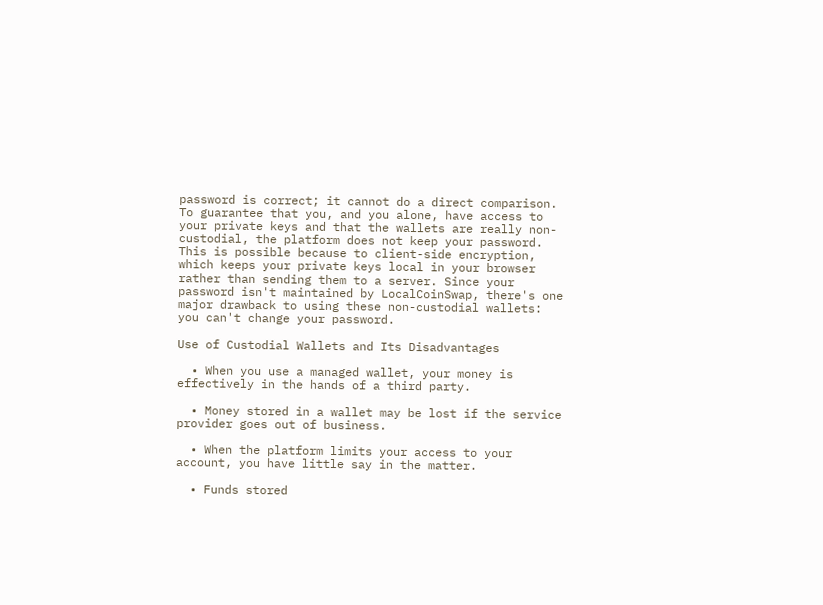password is correct; it cannot do a direct comparison. To guarantee that you, and you alone, have access to your private keys and that the wallets are really non-custodial, the platform does not keep your password. This is possible because to client-side encryption, which keeps your private keys local in your browser rather than sending them to a server. Since your password isn't maintained by LocalCoinSwap, there's one major drawback to using these non-custodial wallets: you can't change your password.

Use of Custodial Wallets and Its Disadvantages

  • When you use a managed wallet, your money is effectively in the hands of a third party.

  • Money stored in a wallet may be lost if the service provider goes out of business.

  • When the platform limits your access to your account, you have little say in the matter.

  • Funds stored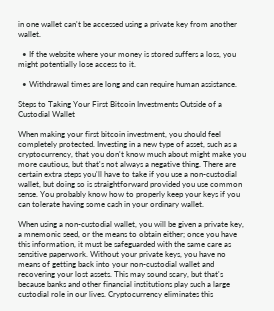in one wallet can't be accessed using a private key from another wallet.

  • If the website where your money is stored suffers a loss, you might potentially lose access to it.

  • Withdrawal times are long and can require human assistance.

Steps to Taking Your First Bitcoin Investments Outside of a Custodial Wallet

When making your first bitcoin investment, you should feel completely protected. Investing in a new type of asset, such as a cryptocurrency, that you don't know much about might make you more cautious, but that's not always a negative thing. There are certain extra steps you'll have to take if you use a non-custodial wallet, but doing so is straightforward provided you use common sense. You probably know how to properly keep your keys if you can tolerate having some cash in your ordinary wallet.

When using a non-custodial wallet, you will be given a private key, a mnemonic seed, or the means to obtain either; once you have this information, it must be safeguarded with the same care as sensitive paperwork. Without your private keys, you have no means of getting back into your non-custodial wallet and recovering your lost assets. This may sound scary, but that's because banks and other financial institutions play such a large custodial role in our lives. Cryptocurrency eliminates this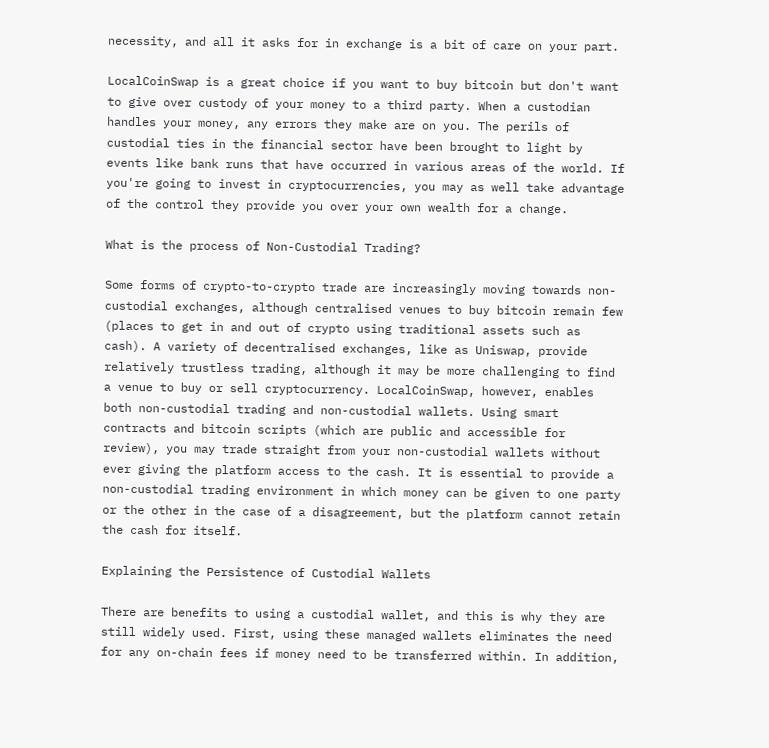necessity, and all it asks for in exchange is a bit of care on your part.

LocalCoinSwap is a great choice if you want to buy bitcoin but don't want to give over custody of your money to a third party. When a custodian handles your money, any errors they make are on you. The perils of custodial ties in the financial sector have been brought to light by events like bank runs that have occurred in various areas of the world. If you're going to invest in cryptocurrencies, you may as well take advantage of the control they provide you over your own wealth for a change.

What is the process of Non-Custodial Trading?

Some forms of crypto-to-crypto trade are increasingly moving towards non-custodial exchanges, although centralised venues to buy bitcoin remain few (places to get in and out of crypto using traditional assets such as cash). A variety of decentralised exchanges, like as Uniswap, provide relatively trustless trading, although it may be more challenging to find a venue to buy or sell cryptocurrency. LocalCoinSwap, however, enables both non-custodial trading and non-custodial wallets. Using smart contracts and bitcoin scripts (which are public and accessible for review), you may trade straight from your non-custodial wallets without ever giving the platform access to the cash. It is essential to provide a non-custodial trading environment in which money can be given to one party or the other in the case of a disagreement, but the platform cannot retain the cash for itself.

Explaining the Persistence of Custodial Wallets

There are benefits to using a custodial wallet, and this is why they are still widely used. First, using these managed wallets eliminates the need for any on-chain fees if money need to be transferred within. In addition,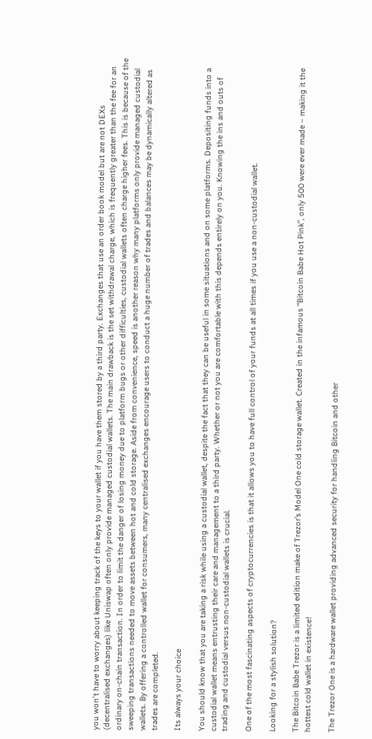you won't have to worry about keeping track of the keys to your wallet if you have them stored by a third party. Exchanges that use an order book model but are not DEXs (decentralised exchanges) like Uniswap often only provide managed custodial wallets. The main drawback is the set withdrawal charge, which is frequently greater than the fee for an ordinary on-chain transaction. In order to limit the danger of losing money due to platform bugs or other difficulties, custodial wallets often charge higher fees. This is because of the sweeping transactions needed to move assets between hot and cold storage. Aside from convenience, speed is another reason why many platforms only provide managed custodial wallets. By offering a controlled wallet for consumers, many centralised exchanges encourage users to conduct a huge number of trades and balances may be dynamically altered as trades are completed.

Its always your choice

You should know that you are taking a risk while using a custodial wallet, despite the fact that they can be useful in some situations and on some platforms. Depositing funds into a custodial wallet means entrusting their care and management to a third party. Whether or not you are comfortable with this depends entirely on you. Knowing the ins and outs of trading and custodial versus non-custodial wallets is crucial.

One of the most fascinating aspects of cryptocurrencies is that it allows you to have full control of your funds at all times if you use a non-custodial wallet.

Looking for a stylish solution?

The Bitcoin Babe Trezor is a limited edition make of Trezor’s Model One cold storage wallet. Created in the infamous “Bitcoin Babe Hot Pink”, only 500 were ever made – making it the hottest cold wallet in existence!

The Trezor One is a hardware wallet providing advanced security for handling Bitcoin and other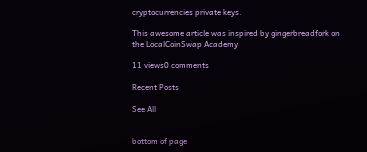cryptocurrencies private keys.

This awesome article was inspired by gingerbreadfork on the LocalCoinSwap Academy

11 views0 comments

Recent Posts

See All


bottom of page